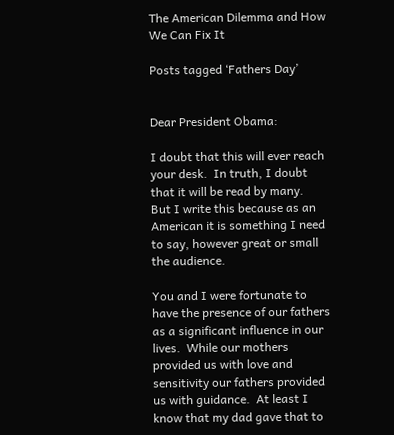The American Dilemma and How We Can Fix It

Posts tagged ‘Fathers Day’


Dear President Obama:

I doubt that this will ever reach your desk.  In truth, I doubt that it will be read by many.  But I write this because as an American it is something I need to say, however great or small the audience.

You and I were fortunate to have the presence of our fathers as a significant influence in our lives.  While our mothers provided us with love and sensitivity our fathers provided us with guidance.  At least I know that my dad gave that to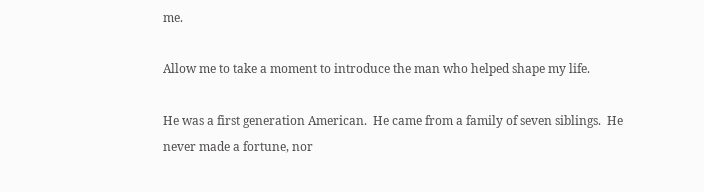me.

Allow me to take a moment to introduce the man who helped shape my life.

He was a first generation American.  He came from a family of seven siblings.  He never made a fortune, nor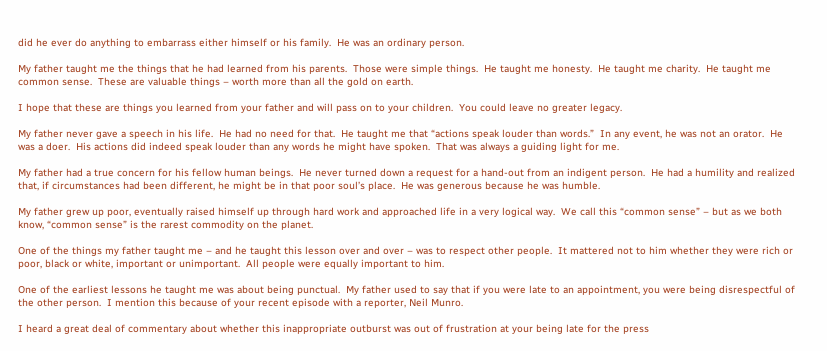did he ever do anything to embarrass either himself or his family.  He was an ordinary person.

My father taught me the things that he had learned from his parents.  Those were simple things.  He taught me honesty.  He taught me charity.  He taught me common sense.  These are valuable things – worth more than all the gold on earth.

I hope that these are things you learned from your father and will pass on to your children.  You could leave no greater legacy.

My father never gave a speech in his life.  He had no need for that.  He taught me that “actions speak louder than words.”  In any event, he was not an orator.  He was a doer.  His actions did indeed speak louder than any words he might have spoken.  That was always a guiding light for me.

My father had a true concern for his fellow human beings.  He never turned down a request for a hand-out from an indigent person.  He had a humility and realized that, if circumstances had been different, he might be in that poor soul’s place.  He was generous because he was humble.

My father grew up poor, eventually raised himself up through hard work and approached life in a very logical way.  We call this “common sense” – but as we both know, “common sense” is the rarest commodity on the planet.

One of the things my father taught me – and he taught this lesson over and over – was to respect other people.  It mattered not to him whether they were rich or poor, black or white, important or unimportant.  All people were equally important to him.

One of the earliest lessons he taught me was about being punctual.  My father used to say that if you were late to an appointment, you were being disrespectful of the other person.  I mention this because of your recent episode with a reporter, Neil Munro.

I heard a great deal of commentary about whether this inappropriate outburst was out of frustration at your being late for the press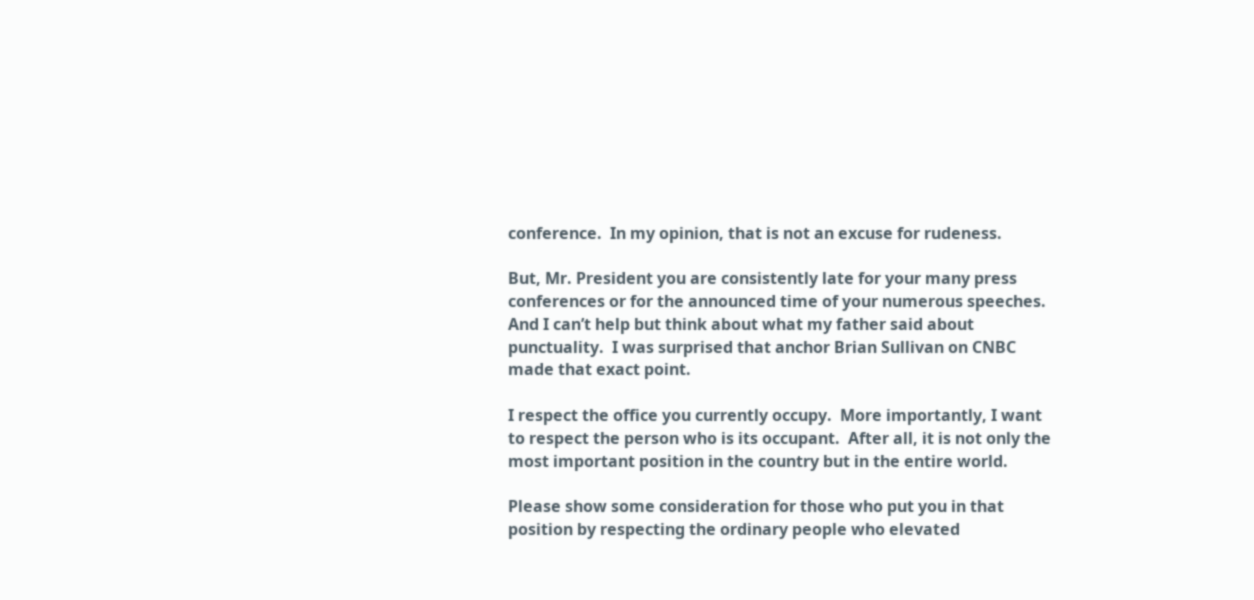conference.  In my opinion, that is not an excuse for rudeness.

But, Mr. President you are consistently late for your many press conferences or for the announced time of your numerous speeches.  And I can’t help but think about what my father said about punctuality.  I was surprised that anchor Brian Sullivan on CNBC made that exact point.

I respect the office you currently occupy.  More importantly, I want to respect the person who is its occupant.  After all, it is not only the most important position in the country but in the entire world.

Please show some consideration for those who put you in that position by respecting the ordinary people who elevated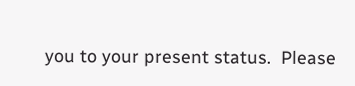you to your present status.  Please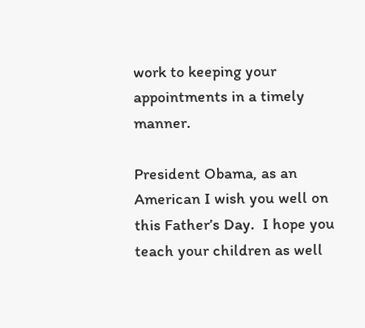work to keeping your appointments in a timely manner.

President Obama, as an American I wish you well on this Father’s Day.  I hope you teach your children as well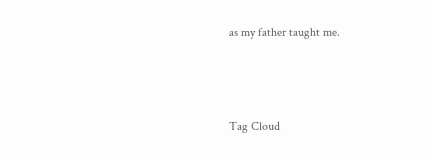as my father taught me.



Tag Cloud